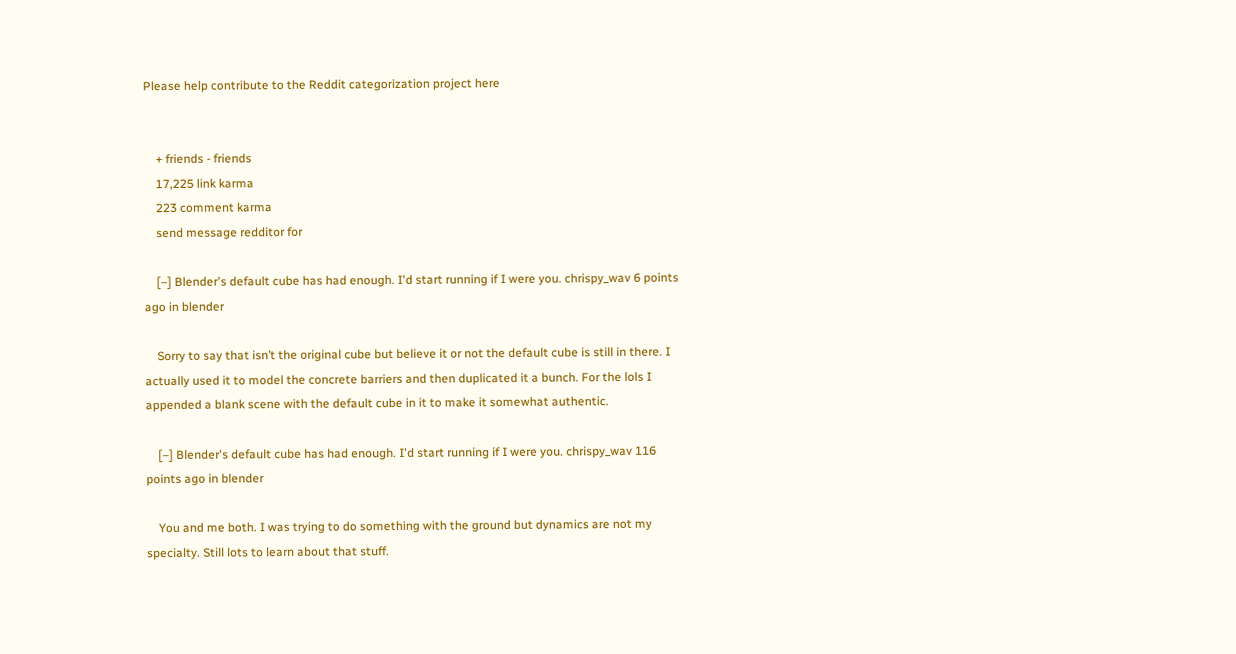Please help contribute to the Reddit categorization project here


    + friends - friends
    17,225 link karma
    223 comment karma
    send message redditor for

    [–] Blender's default cube has had enough. I'd start running if I were you. chrispy_wav 6 points ago in blender

    Sorry to say that isn’t the original cube but believe it or not the default cube is still in there. I actually used it to model the concrete barriers and then duplicated it a bunch. For the lols I appended a blank scene with the default cube in it to make it somewhat authentic.

    [–] Blender's default cube has had enough. I'd start running if I were you. chrispy_wav 116 points ago in blender

    You and me both. I was trying to do something with the ground but dynamics are not my specialty. Still lots to learn about that stuff.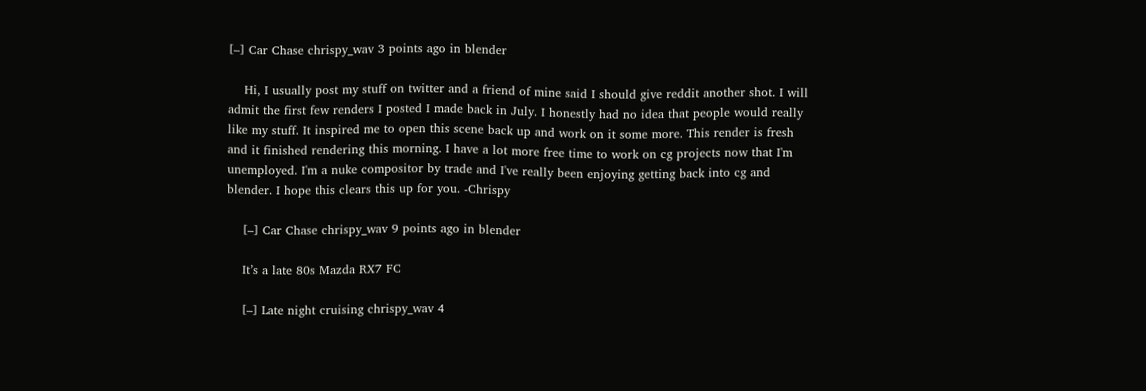[–] Car Chase chrispy_wav 3 points ago in blender

    Hi, I usually post my stuff on twitter and a friend of mine said I should give reddit another shot. I will admit the first few renders I posted I made back in July. I honestly had no idea that people would really like my stuff. It inspired me to open this scene back up and work on it some more. This render is fresh and it finished rendering this morning. I have a lot more free time to work on cg projects now that I'm unemployed. I'm a nuke compositor by trade and I've really been enjoying getting back into cg and blender. I hope this clears this up for you. -Chrispy

    [–] Car Chase chrispy_wav 9 points ago in blender

    It’s a late 80s Mazda RX7 FC

    [–] Late night cruising chrispy_wav 4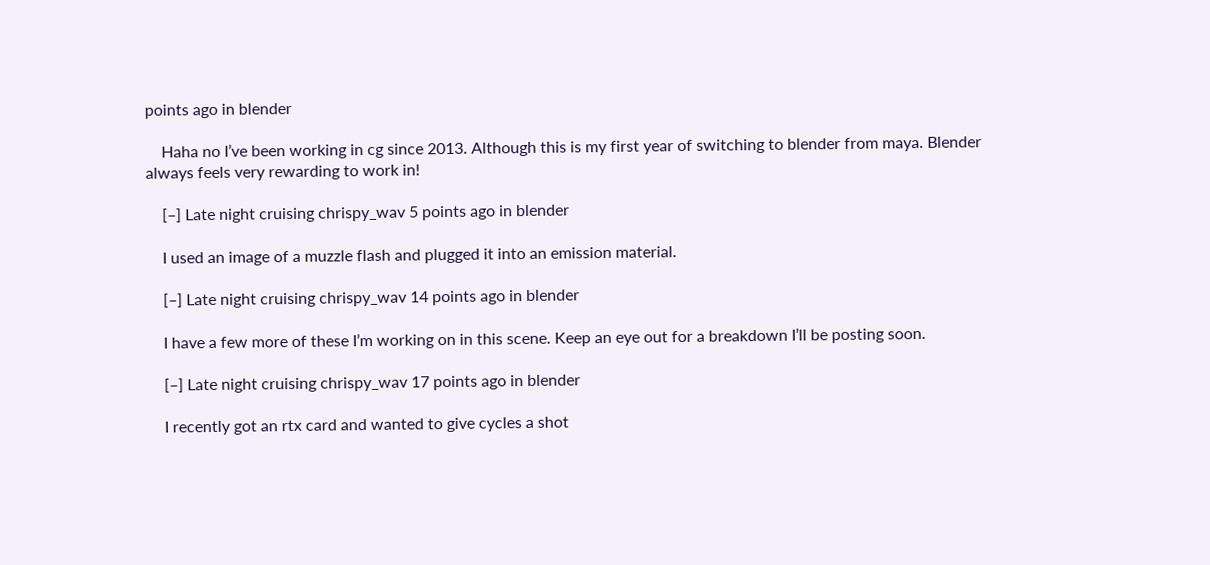points ago in blender

    Haha no I’ve been working in cg since 2013. Although this is my first year of switching to blender from maya. Blender always feels very rewarding to work in!

    [–] Late night cruising chrispy_wav 5 points ago in blender

    I used an image of a muzzle flash and plugged it into an emission material.

    [–] Late night cruising chrispy_wav 14 points ago in blender

    I have a few more of these I’m working on in this scene. Keep an eye out for a breakdown I’ll be posting soon.

    [–] Late night cruising chrispy_wav 17 points ago in blender

    I recently got an rtx card and wanted to give cycles a shot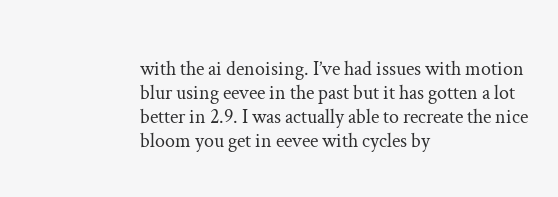with the ai denoising. I’ve had issues with motion blur using eevee in the past but it has gotten a lot better in 2.9. I was actually able to recreate the nice bloom you get in eevee with cycles by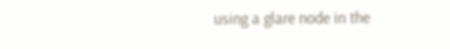using a glare node in the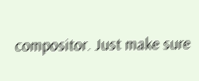compositor. Just make sure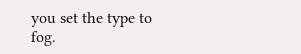you set the type to fog.